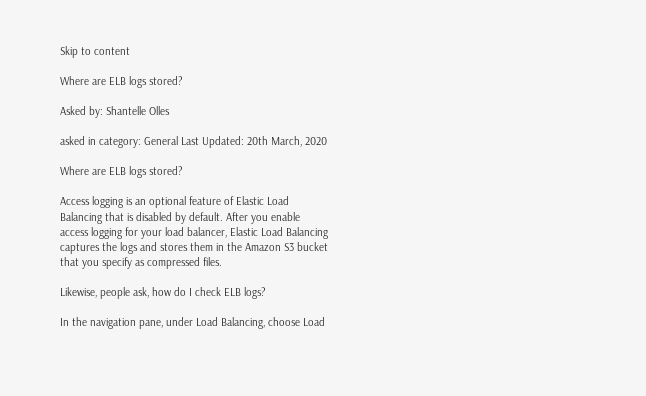Skip to content

Where are ELB logs stored?

Asked by: Shantelle Olles

asked in category: General Last Updated: 20th March, 2020

Where are ELB logs stored?

Access logging is an optional feature of Elastic Load Balancing that is disabled by default. After you enable access logging for your load balancer, Elastic Load Balancing captures the logs and stores them in the Amazon S3 bucket that you specify as compressed files.

Likewise, people ask, how do I check ELB logs?

In the navigation pane, under Load Balancing, choose Load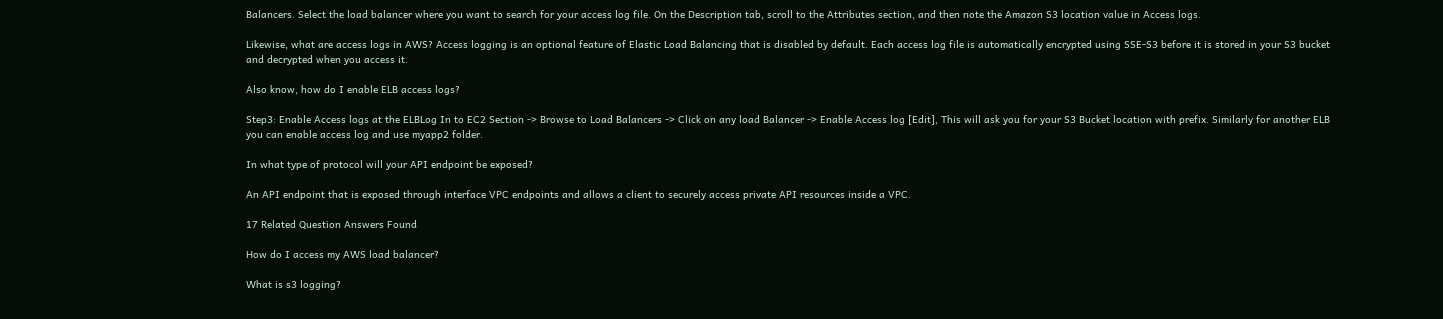Balancers. Select the load balancer where you want to search for your access log file. On the Description tab, scroll to the Attributes section, and then note the Amazon S3 location value in Access logs.

Likewise, what are access logs in AWS? Access logging is an optional feature of Elastic Load Balancing that is disabled by default. Each access log file is automatically encrypted using SSE-S3 before it is stored in your S3 bucket and decrypted when you access it.

Also know, how do I enable ELB access logs?

Step3: Enable Access logs at the ELBLog In to EC2 Section -> Browse to Load Balancers -> Click on any load Balancer -> Enable Access log [Edit], This will ask you for your S3 Bucket location with prefix. Similarly for another ELB you can enable access log and use myapp2 folder.

In what type of protocol will your API endpoint be exposed?

An API endpoint that is exposed through interface VPC endpoints and allows a client to securely access private API resources inside a VPC.

17 Related Question Answers Found

How do I access my AWS load balancer?

What is s3 logging?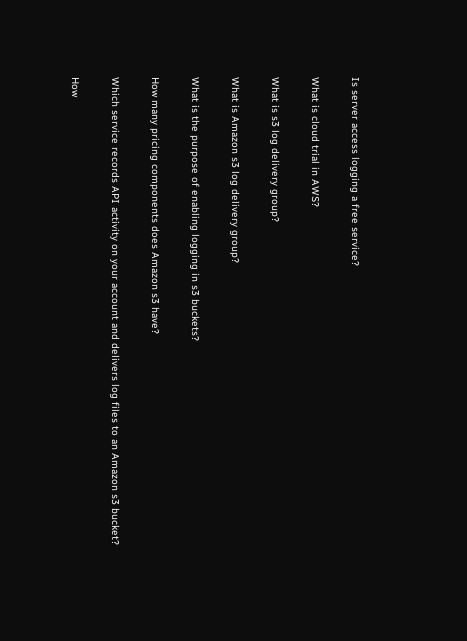Is server access logging a free service?

What is cloud trial in AWS?

What is s3 log delivery group?

What is Amazon s3 log delivery group?

What is the purpose of enabling logging in s3 buckets?

How many pricing components does Amazon s3 have?

Which service records API activity on your account and delivers log files to an Amazon s3 bucket?

How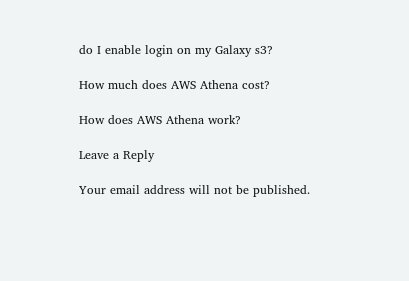do I enable login on my Galaxy s3?

How much does AWS Athena cost?

How does AWS Athena work?

Leave a Reply

Your email address will not be published.